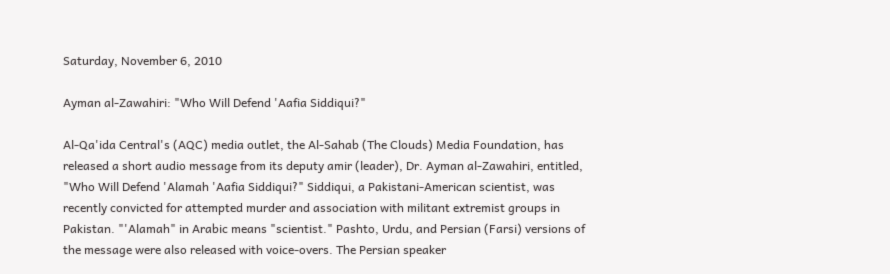Saturday, November 6, 2010

Ayman al-Zawahiri: "Who Will Defend 'Aafia Siddiqui?"

Al-Qa'ida Central's (AQC) media outlet, the Al-Sahab (The Clouds) Media Foundation, has released a short audio message from its deputy amir (leader), Dr. Ayman al-Zawahiri, entitled, "Who Will Defend 'Alamah 'Aafia Siddiqui?" Siddiqui, a Pakistani-American scientist, was recently convicted for attempted murder and association with militant extremist groups in Pakistan. "'Alamah" in Arabic means "scientist." Pashto, Urdu, and Persian (Farsi) versions of the message were also released with voice-overs. The Persian speaker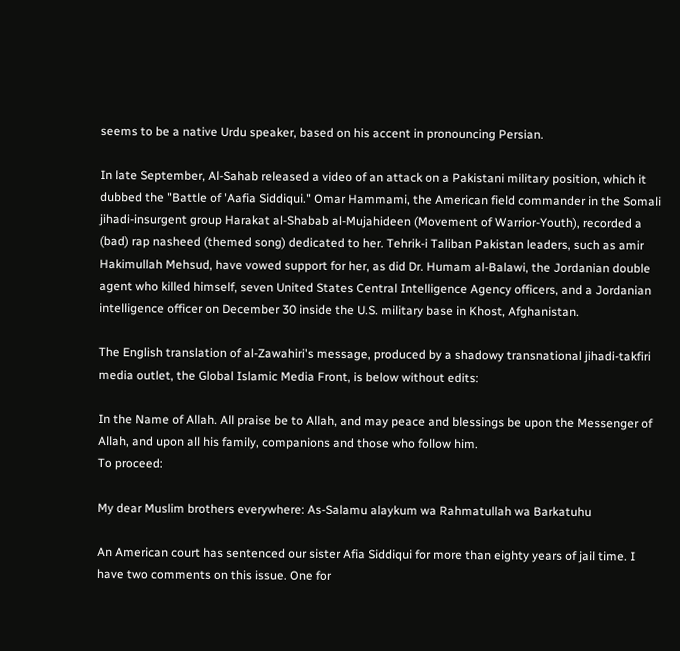seems to be a native Urdu speaker, based on his accent in pronouncing Persian.

In late September, Al-Sahab released a video of an attack on a Pakistani military position, which it dubbed the "Battle of 'Aafia Siddiqui." Omar Hammami, the American field commander in the Somali jihadi-insurgent group Harakat al-Shabab al-Mujahideen (Movement of Warrior-Youth), recorded a (bad) rap nasheed (themed song) dedicated to her. Tehrik-i Taliban Pakistan leaders, such as amir Hakimullah Mehsud, have vowed support for her, as did Dr. Humam al-Balawi, the Jordanian double agent who killed himself, seven United States Central Intelligence Agency officers, and a Jordanian intelligence officer on December 30 inside the U.S. military base in Khost, Afghanistan.

The English translation of al-Zawahiri's message, produced by a shadowy transnational jihadi-takfiri media outlet, the Global Islamic Media Front, is below without edits:

In the Name of Allah. All praise be to Allah, and may peace and blessings be upon the Messenger of Allah, and upon all his family, companions and those who follow him.
To proceed:

My dear Muslim brothers everywhere: As-Salamu alaykum wa Rahmatullah wa Barkatuhu

An American court has sentenced our sister Afia Siddiqui for more than eighty years of jail time. I have two comments on this issue. One for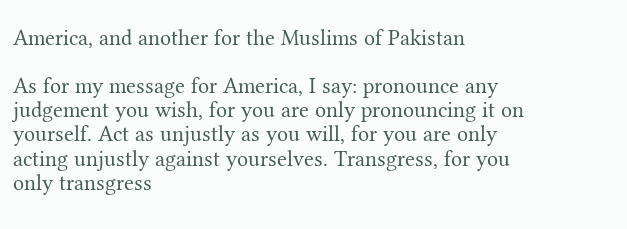America, and another for the Muslims of Pakistan

As for my message for America, I say: pronounce any judgement you wish, for you are only pronouncing it on yourself. Act as unjustly as you will, for you are only acting unjustly against yourselves. Transgress, for you only transgress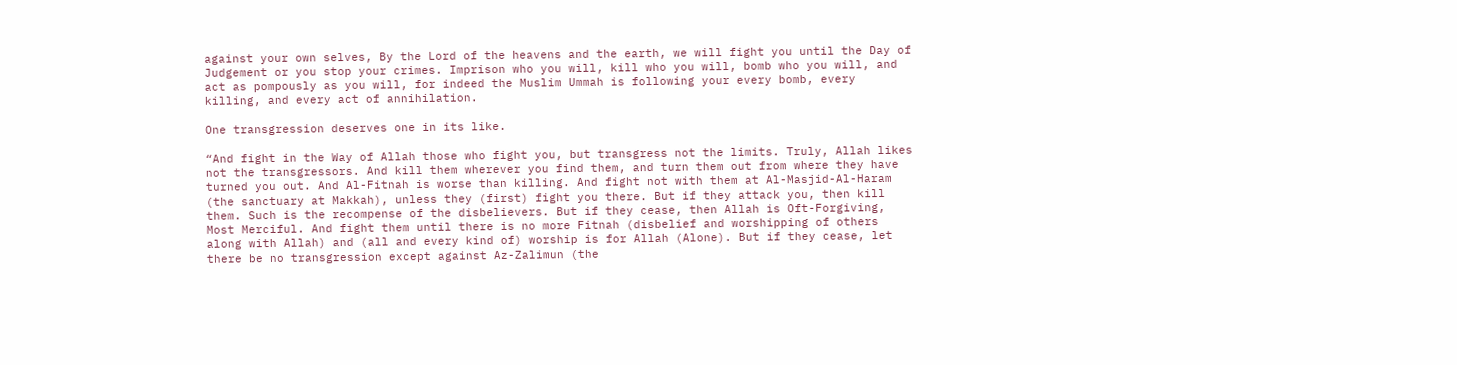against your own selves, By the Lord of the heavens and the earth, we will fight you until the Day of Judgement or you stop your crimes. Imprison who you will, kill who you will, bomb who you will, and act as pompously as you will, for indeed the Muslim Ummah is following your every bomb, every killing, and every act of annihilation.

One transgression deserves one in its like.

“And fight in the Way of Allah those who fight you, but transgress not the limits. Truly, Allah likes not the transgressors. And kill them wherever you find them, and turn them out from where they have turned you out. And Al-Fitnah is worse than killing. And fight not with them at Al-Masjid-Al-Haram (the sanctuary at Makkah), unless they (first) fight you there. But if they attack you, then kill them. Such is the recompense of the disbelievers. But if they cease, then Allah is Oft-Forgiving, Most Merciful. And fight them until there is no more Fitnah (disbelief and worshipping of others along with Allah) and (all and every kind of) worship is for Allah (Alone). But if they cease, let there be no transgression except against Az-Zalimun (the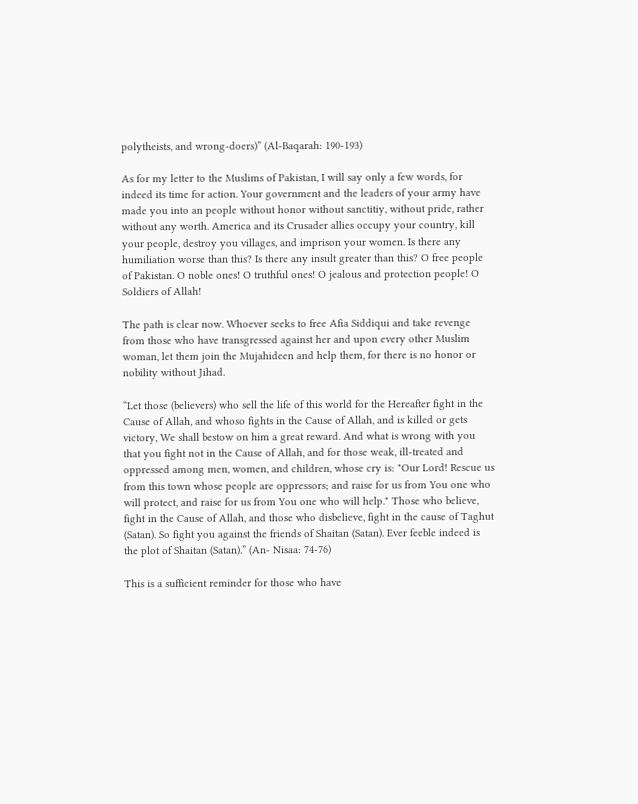polytheists, and wrong-doers)” (Al-Baqarah: 190-193)

As for my letter to the Muslims of Pakistan, I will say only a few words, for indeed its time for action. Your government and the leaders of your army have made you into an people without honor without sanctitiy, without pride, rather without any worth. America and its Crusader allies occupy your country, kill your people, destroy you villages, and imprison your women. Is there any humiliation worse than this? Is there any insult greater than this? O free people of Pakistan. O noble ones! O truthful ones! O jealous and protection people! O Soldiers of Allah!

The path is clear now. Whoever seeks to free Afia Siddiqui and take revenge from those who have transgressed against her and upon every other Muslim woman, let them join the Mujahideen and help them, for there is no honor or nobility without Jihad.

“Let those (believers) who sell the life of this world for the Hereafter fight in the Cause of Allah, and whoso fights in the Cause of Allah, and is killed or gets victory, We shall bestow on him a great reward. And what is wrong with you that you fight not in the Cause of Allah, and for those weak, ill-treated and oppressed among men, women, and children, whose cry is: "Our Lord! Rescue us from this town whose people are oppressors; and raise for us from You one who will protect, and raise for us from You one who will help." Those who believe, fight in the Cause of Allah, and those who disbelieve, fight in the cause of Taghut (Satan). So fight you against the friends of Shaitan (Satan). Ever feeble indeed is the plot of Shaitan (Satan).” (An- Nisaa: 74-76)

This is a sufficient reminder for those who have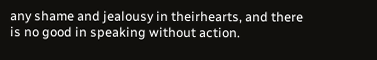any shame and jealousy in theirhearts, and there is no good in speaking without action.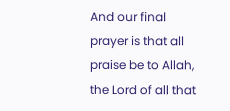And our final prayer is that all praise be to Allah, the Lord of all that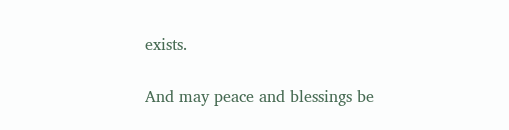exists.

And may peace and blessings be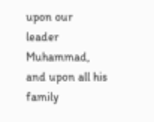upon our leader Muhammad, and upon all his family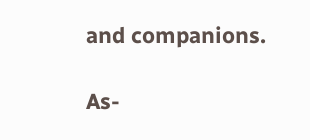and companions.

As-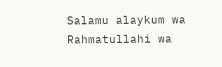Salamu alaykum wa Rahmatullahi wa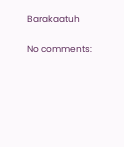Barakaatuh

No comments: